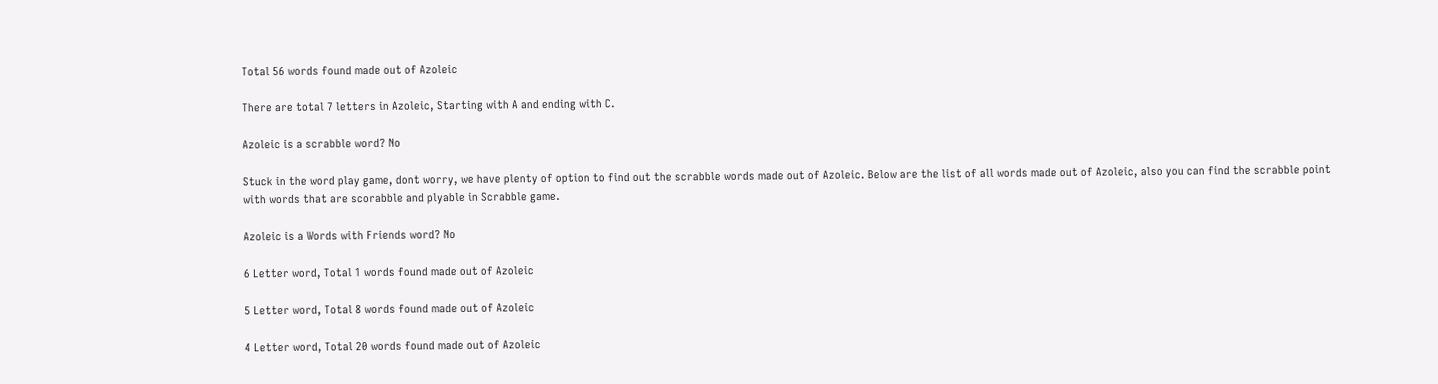Total 56 words found made out of Azoleic

There are total 7 letters in Azoleic, Starting with A and ending with C.

Azoleic is a scrabble word? No

Stuck in the word play game, dont worry, we have plenty of option to find out the scrabble words made out of Azoleic. Below are the list of all words made out of Azoleic, also you can find the scrabble point with words that are scorabble and plyable in Scrabble game.

Azoleic is a Words with Friends word? No

6 Letter word, Total 1 words found made out of Azoleic

5 Letter word, Total 8 words found made out of Azoleic

4 Letter word, Total 20 words found made out of Azoleic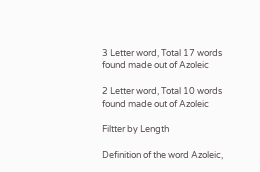3 Letter word, Total 17 words found made out of Azoleic

2 Letter word, Total 10 words found made out of Azoleic

Filtter by Length

Definition of the word Azoleic,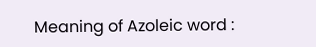Meaning of Azoleic word :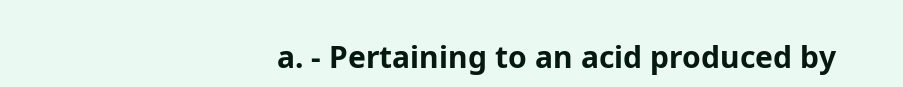a. - Pertaining to an acid produced by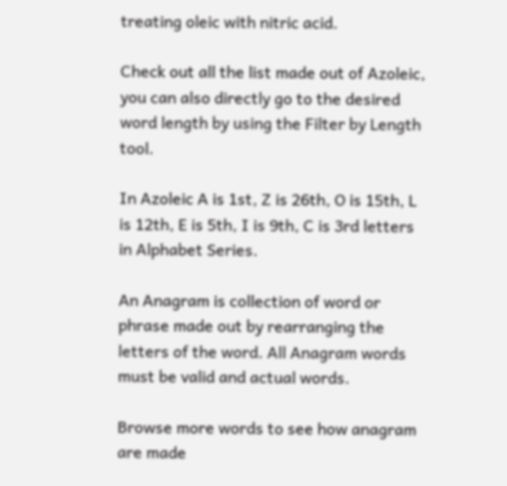treating oleic with nitric acid.

Check out all the list made out of Azoleic, you can also directly go to the desired word length by using the Filter by Length tool.

In Azoleic A is 1st, Z is 26th, O is 15th, L is 12th, E is 5th, I is 9th, C is 3rd letters in Alphabet Series.

An Anagram is collection of word or phrase made out by rearranging the letters of the word. All Anagram words must be valid and actual words.

Browse more words to see how anagram are made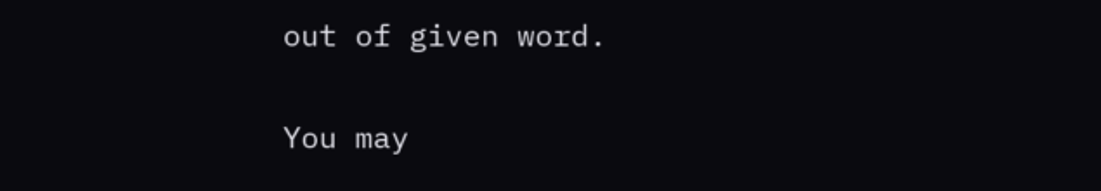out of given word.

You may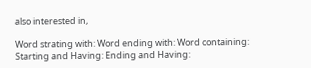also interested in,

Word strating with: Word ending with: Word containing: Starting and Having: Ending and Having: